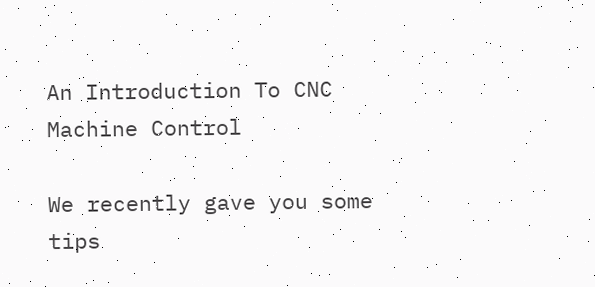An Introduction To CNC Machine Control

We recently gave you some tips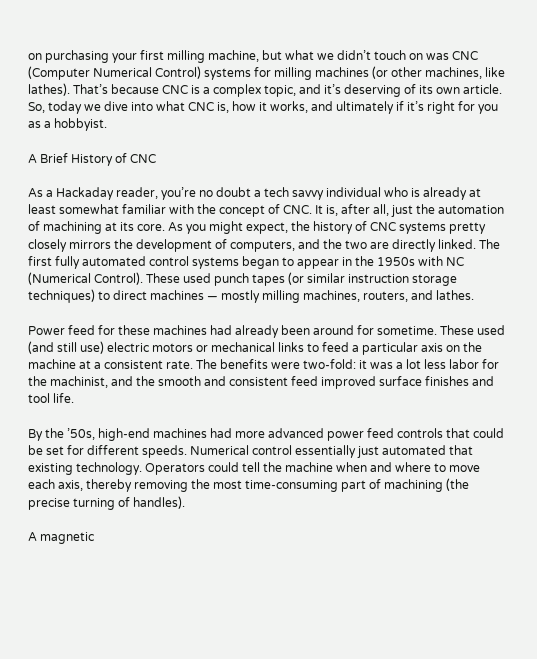on purchasing your first milling machine, but what we didn’t touch on was CNC (Computer Numerical Control) systems for milling machines (or other machines, like lathes). That’s because CNC is a complex topic, and it’s deserving of its own article. So, today we dive into what CNC is, how it works, and ultimately if it’s right for you as a hobbyist.

A Brief History of CNC

As a Hackaday reader, you’re no doubt a tech savvy individual who is already at least somewhat familiar with the concept of CNC. It is, after all, just the automation of machining at its core. As you might expect, the history of CNC systems pretty closely mirrors the development of computers, and the two are directly linked. The first fully automated control systems began to appear in the 1950s with NC (Numerical Control). These used punch tapes (or similar instruction storage techniques) to direct machines — mostly milling machines, routers, and lathes.

Power feed for these machines had already been around for sometime. These used (and still use) electric motors or mechanical links to feed a particular axis on the machine at a consistent rate. The benefits were two-fold: it was a lot less labor for the machinist, and the smooth and consistent feed improved surface finishes and tool life.

By the ’50s, high-end machines had more advanced power feed controls that could be set for different speeds. Numerical control essentially just automated that existing technology. Operators could tell the machine when and where to move each axis, thereby removing the most time-consuming part of machining (the precise turning of handles).

A magnetic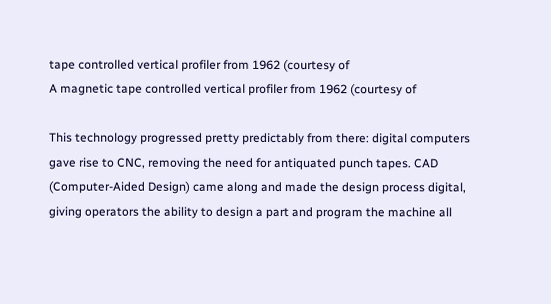tape controlled vertical profiler from 1962 (courtesy of
A magnetic tape controlled vertical profiler from 1962 (courtesy of

This technology progressed pretty predictably from there: digital computers gave rise to CNC, removing the need for antiquated punch tapes. CAD (Computer-Aided Design) came along and made the design process digital, giving operators the ability to design a part and program the machine all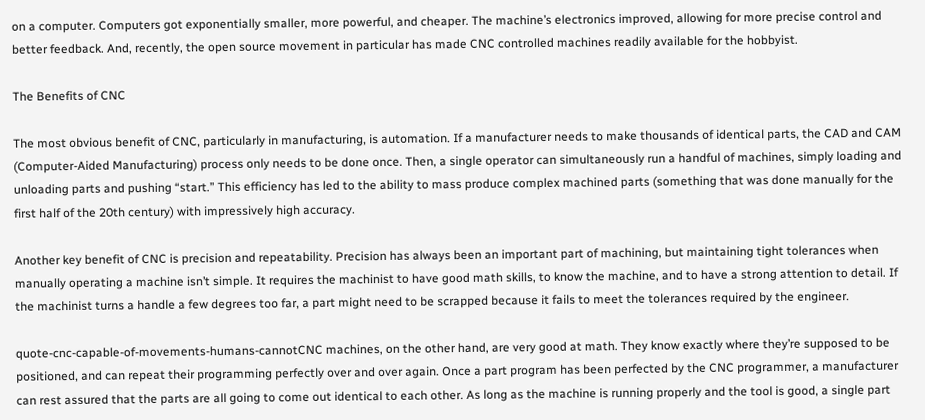on a computer. Computers got exponentially smaller, more powerful, and cheaper. The machine’s electronics improved, allowing for more precise control and better feedback. And, recently, the open source movement in particular has made CNC controlled machines readily available for the hobbyist.

The Benefits of CNC

The most obvious benefit of CNC, particularly in manufacturing, is automation. If a manufacturer needs to make thousands of identical parts, the CAD and CAM (Computer-Aided Manufacturing) process only needs to be done once. Then, a single operator can simultaneously run a handful of machines, simply loading and unloading parts and pushing “start.” This efficiency has led to the ability to mass produce complex machined parts (something that was done manually for the first half of the 20th century) with impressively high accuracy.

Another key benefit of CNC is precision and repeatability. Precision has always been an important part of machining, but maintaining tight tolerances when manually operating a machine isn’t simple. It requires the machinist to have good math skills, to know the machine, and to have a strong attention to detail. If the machinist turns a handle a few degrees too far, a part might need to be scrapped because it fails to meet the tolerances required by the engineer.

quote-cnc-capable-of-movements-humans-cannotCNC machines, on the other hand, are very good at math. They know exactly where they’re supposed to be positioned, and can repeat their programming perfectly over and over again. Once a part program has been perfected by the CNC programmer, a manufacturer can rest assured that the parts are all going to come out identical to each other. As long as the machine is running properly and the tool is good, a single part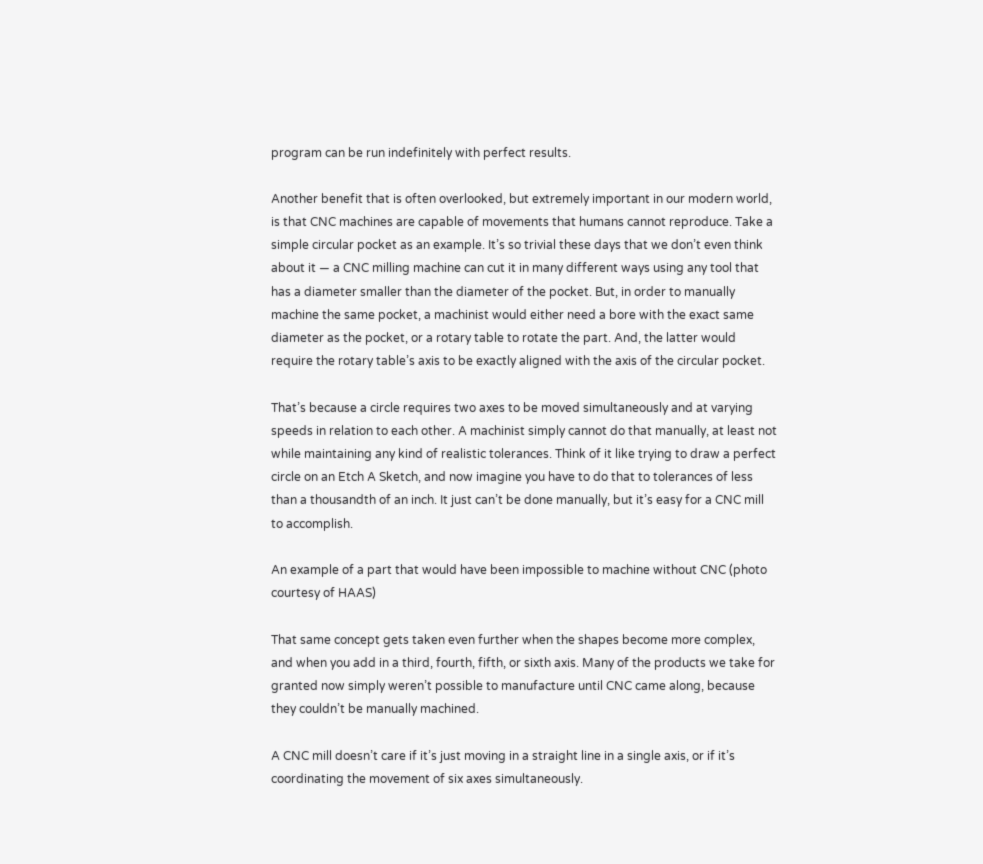program can be run indefinitely with perfect results.

Another benefit that is often overlooked, but extremely important in our modern world, is that CNC machines are capable of movements that humans cannot reproduce. Take a simple circular pocket as an example. It’s so trivial these days that we don’t even think about it — a CNC milling machine can cut it in many different ways using any tool that has a diameter smaller than the diameter of the pocket. But, in order to manually machine the same pocket, a machinist would either need a bore with the exact same diameter as the pocket, or a rotary table to rotate the part. And, the latter would require the rotary table’s axis to be exactly aligned with the axis of the circular pocket.

That’s because a circle requires two axes to be moved simultaneously and at varying speeds in relation to each other. A machinist simply cannot do that manually, at least not while maintaining any kind of realistic tolerances. Think of it like trying to draw a perfect circle on an Etch A Sketch, and now imagine you have to do that to tolerances of less than a thousandth of an inch. It just can’t be done manually, but it’s easy for a CNC mill to accomplish.

An example of a part that would have been impossible to machine without CNC (photo courtesy of HAAS)

That same concept gets taken even further when the shapes become more complex, and when you add in a third, fourth, fifth, or sixth axis. Many of the products we take for granted now simply weren’t possible to manufacture until CNC came along, because they couldn’t be manually machined.

A CNC mill doesn’t care if it’s just moving in a straight line in a single axis, or if it’s coordinating the movement of six axes simultaneously.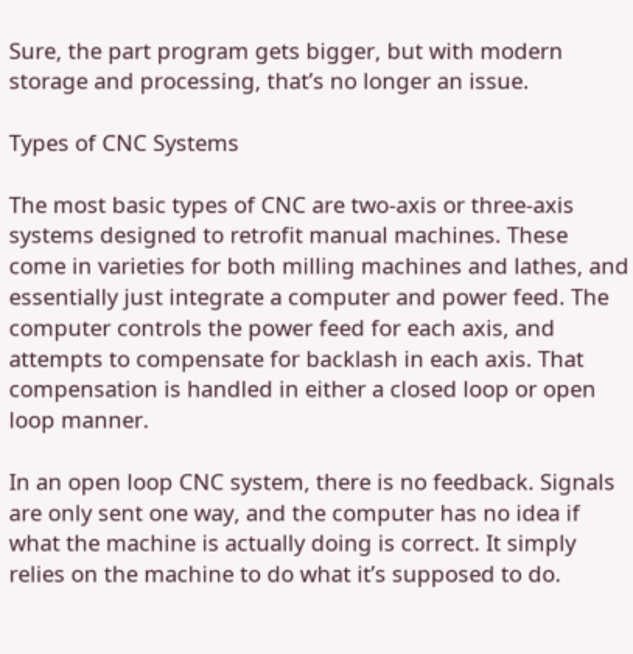Sure, the part program gets bigger, but with modern storage and processing, that’s no longer an issue.

Types of CNC Systems

The most basic types of CNC are two-axis or three-axis systems designed to retrofit manual machines. These come in varieties for both milling machines and lathes, and essentially just integrate a computer and power feed. The computer controls the power feed for each axis, and attempts to compensate for backlash in each axis. That compensation is handled in either a closed loop or open loop manner.

In an open loop CNC system, there is no feedback. Signals are only sent one way, and the computer has no idea if what the machine is actually doing is correct. It simply relies on the machine to do what it’s supposed to do.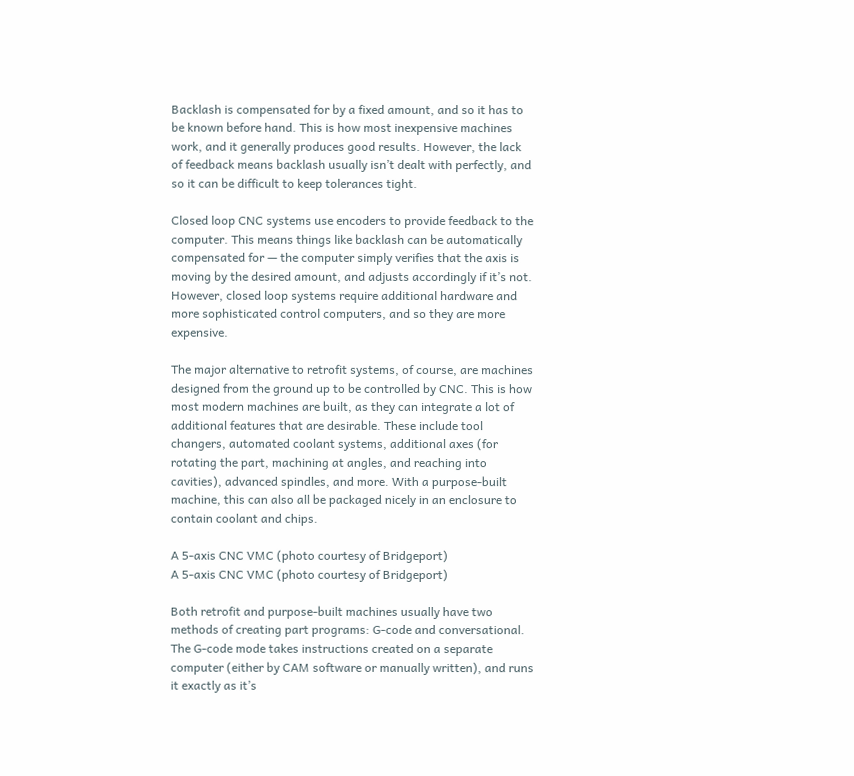Backlash is compensated for by a fixed amount, and so it has to be known before hand. This is how most inexpensive machines work, and it generally produces good results. However, the lack of feedback means backlash usually isn’t dealt with perfectly, and so it can be difficult to keep tolerances tight.

Closed loop CNC systems use encoders to provide feedback to the computer. This means things like backlash can be automatically compensated for — the computer simply verifies that the axis is moving by the desired amount, and adjusts accordingly if it’s not. However, closed loop systems require additional hardware and more sophisticated control computers, and so they are more expensive.

The major alternative to retrofit systems, of course, are machines designed from the ground up to be controlled by CNC. This is how most modern machines are built, as they can integrate a lot of additional features that are desirable. These include tool changers, automated coolant systems, additional axes (for rotating the part, machining at angles, and reaching into cavities), advanced spindles, and more. With a purpose-built machine, this can also all be packaged nicely in an enclosure to contain coolant and chips.

A 5-axis CNC VMC (photo courtesy of Bridgeport)
A 5-axis CNC VMC (photo courtesy of Bridgeport)

Both retrofit and purpose-built machines usually have two methods of creating part programs: G-code and conversational. The G-code mode takes instructions created on a separate computer (either by CAM software or manually written), and runs it exactly as it’s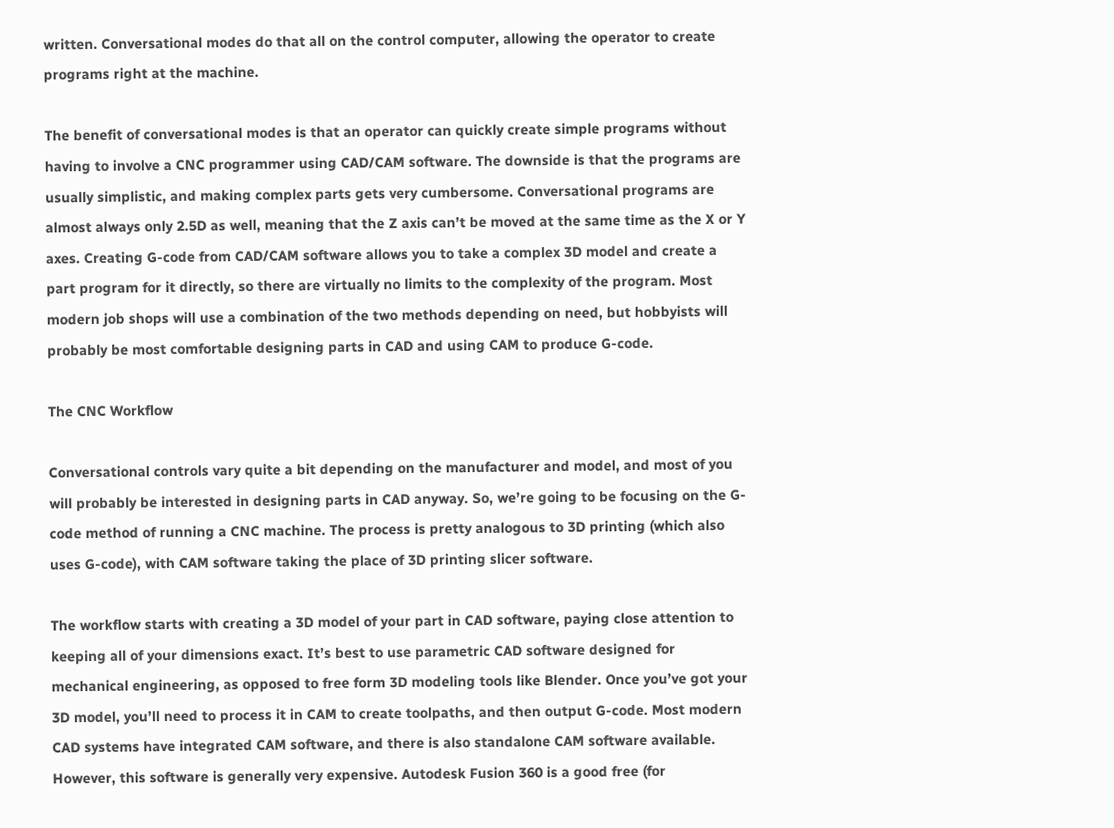written. Conversational modes do that all on the control computer, allowing the operator to create programs right at the machine.

The benefit of conversational modes is that an operator can quickly create simple programs without having to involve a CNC programmer using CAD/CAM software. The downside is that the programs are usually simplistic, and making complex parts gets very cumbersome. Conversational programs are almost always only 2.5D as well, meaning that the Z axis can’t be moved at the same time as the X or Y axes. Creating G-code from CAD/CAM software allows you to take a complex 3D model and create a part program for it directly, so there are virtually no limits to the complexity of the program. Most modern job shops will use a combination of the two methods depending on need, but hobbyists will probably be most comfortable designing parts in CAD and using CAM to produce G-code.

The CNC Workflow

Conversational controls vary quite a bit depending on the manufacturer and model, and most of you will probably be interested in designing parts in CAD anyway. So, we’re going to be focusing on the G-code method of running a CNC machine. The process is pretty analogous to 3D printing (which also uses G-code), with CAM software taking the place of 3D printing slicer software.

The workflow starts with creating a 3D model of your part in CAD software, paying close attention to keeping all of your dimensions exact. It’s best to use parametric CAD software designed for mechanical engineering, as opposed to free form 3D modeling tools like Blender. Once you’ve got your 3D model, you’ll need to process it in CAM to create toolpaths, and then output G-code. Most modern CAD systems have integrated CAM software, and there is also standalone CAM software available. However, this software is generally very expensive. Autodesk Fusion 360 is a good free (for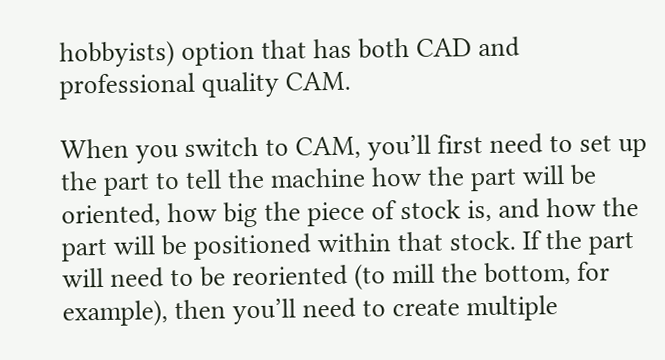hobbyists) option that has both CAD and professional quality CAM.

When you switch to CAM, you’ll first need to set up the part to tell the machine how the part will be oriented, how big the piece of stock is, and how the part will be positioned within that stock. If the part will need to be reoriented (to mill the bottom, for example), then you’ll need to create multiple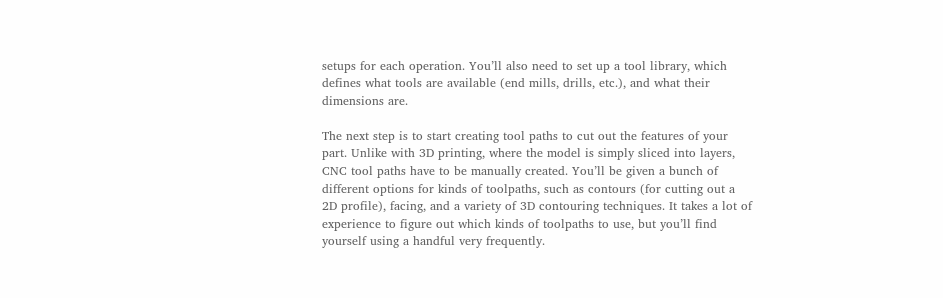setups for each operation. You’ll also need to set up a tool library, which defines what tools are available (end mills, drills, etc.), and what their dimensions are.

The next step is to start creating tool paths to cut out the features of your part. Unlike with 3D printing, where the model is simply sliced into layers, CNC tool paths have to be manually created. You’ll be given a bunch of different options for kinds of toolpaths, such as contours (for cutting out a 2D profile), facing, and a variety of 3D contouring techniques. It takes a lot of experience to figure out which kinds of toolpaths to use, but you’ll find yourself using a handful very frequently.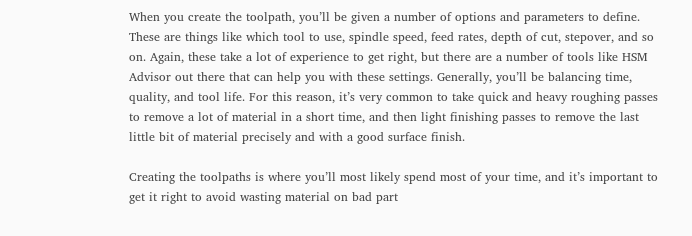When you create the toolpath, you’ll be given a number of options and parameters to define. These are things like which tool to use, spindle speed, feed rates, depth of cut, stepover, and so on. Again, these take a lot of experience to get right, but there are a number of tools like HSM Advisor out there that can help you with these settings. Generally, you’ll be balancing time, quality, and tool life. For this reason, it’s very common to take quick and heavy roughing passes to remove a lot of material in a short time, and then light finishing passes to remove the last little bit of material precisely and with a good surface finish.

Creating the toolpaths is where you’ll most likely spend most of your time, and it’s important to get it right to avoid wasting material on bad part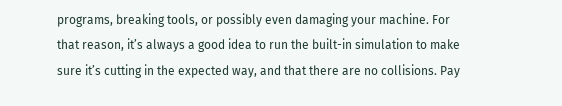programs, breaking tools, or possibly even damaging your machine. For that reason, it’s always a good idea to run the built-in simulation to make sure it’s cutting in the expected way, and that there are no collisions. Pay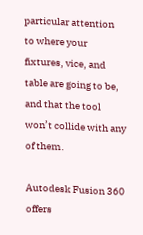particular attention to where your fixtures, vice, and table are going to be, and that the tool won’t collide with any of them.

Autodesk Fusion 360 offers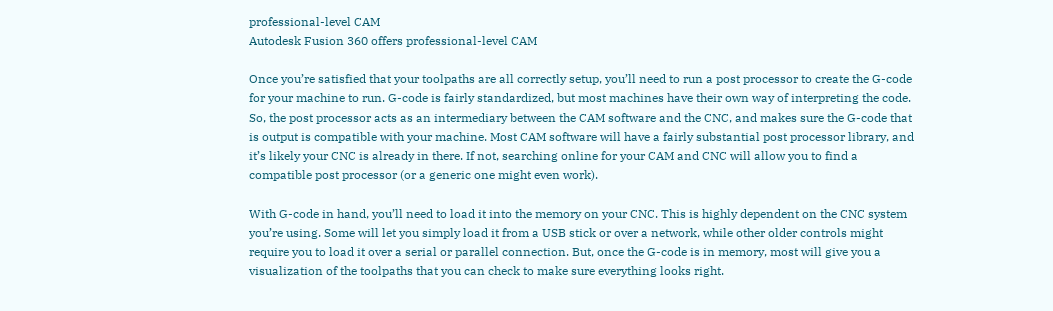professional-level CAM
Autodesk Fusion 360 offers professional-level CAM

Once you’re satisfied that your toolpaths are all correctly setup, you’ll need to run a post processor to create the G-code for your machine to run. G-code is fairly standardized, but most machines have their own way of interpreting the code. So, the post processor acts as an intermediary between the CAM software and the CNC, and makes sure the G-code that is output is compatible with your machine. Most CAM software will have a fairly substantial post processor library, and it’s likely your CNC is already in there. If not, searching online for your CAM and CNC will allow you to find a compatible post processor (or a generic one might even work).

With G-code in hand, you’ll need to load it into the memory on your CNC. This is highly dependent on the CNC system you’re using. Some will let you simply load it from a USB stick or over a network, while other older controls might require you to load it over a serial or parallel connection. But, once the G-code is in memory, most will give you a visualization of the toolpaths that you can check to make sure everything looks right.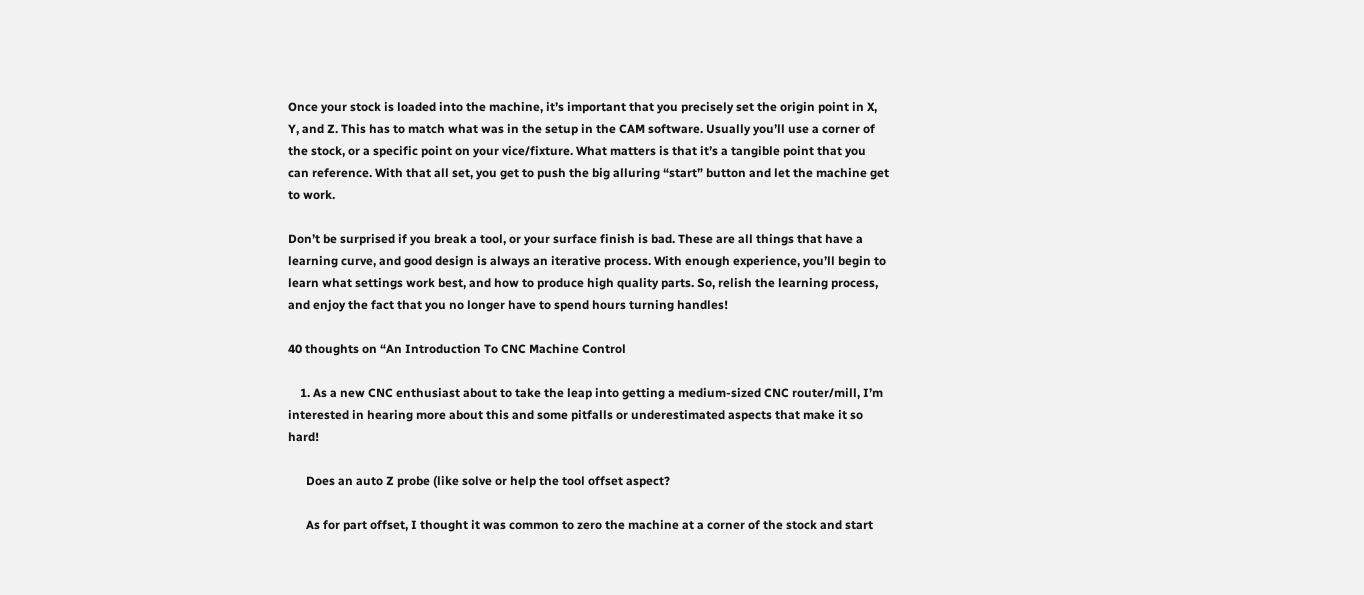Once your stock is loaded into the machine, it’s important that you precisely set the origin point in X, Y, and Z. This has to match what was in the setup in the CAM software. Usually you’ll use a corner of the stock, or a specific point on your vice/fixture. What matters is that it’s a tangible point that you can reference. With that all set, you get to push the big alluring “start” button and let the machine get to work.

Don’t be surprised if you break a tool, or your surface finish is bad. These are all things that have a learning curve, and good design is always an iterative process. With enough experience, you’ll begin to learn what settings work best, and how to produce high quality parts. So, relish the learning process, and enjoy the fact that you no longer have to spend hours turning handles!

40 thoughts on “An Introduction To CNC Machine Control

    1. As a new CNC enthusiast about to take the leap into getting a medium-sized CNC router/mill, I’m interested in hearing more about this and some pitfalls or underestimated aspects that make it so hard!

      Does an auto Z probe (like solve or help the tool offset aspect?

      As for part offset, I thought it was common to zero the machine at a corner of the stock and start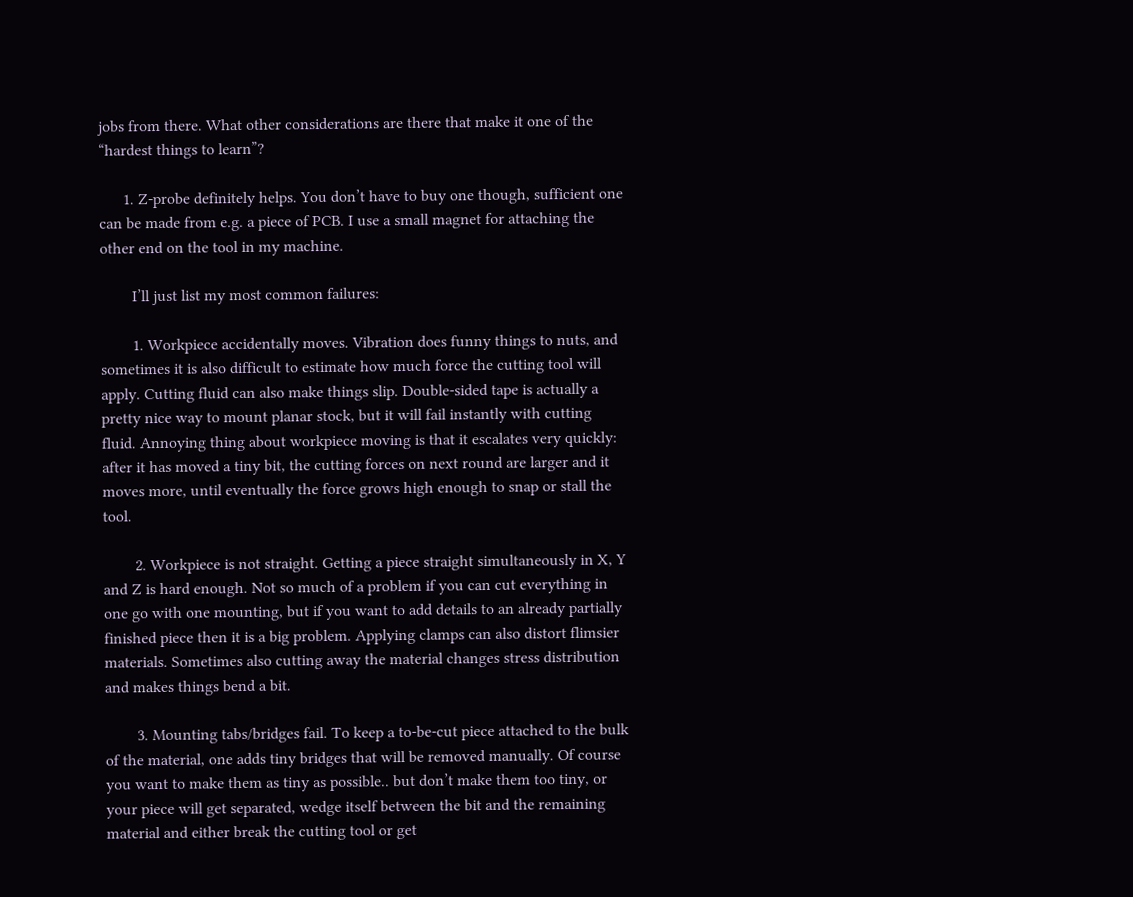jobs from there. What other considerations are there that make it one of the “hardest things to learn”?

      1. Z-probe definitely helps. You don’t have to buy one though, sufficient one can be made from e.g. a piece of PCB. I use a small magnet for attaching the other end on the tool in my machine.

        I’ll just list my most common failures:

        1. Workpiece accidentally moves. Vibration does funny things to nuts, and sometimes it is also difficult to estimate how much force the cutting tool will apply. Cutting fluid can also make things slip. Double-sided tape is actually a pretty nice way to mount planar stock, but it will fail instantly with cutting fluid. Annoying thing about workpiece moving is that it escalates very quickly: after it has moved a tiny bit, the cutting forces on next round are larger and it moves more, until eventually the force grows high enough to snap or stall the tool.

        2. Workpiece is not straight. Getting a piece straight simultaneously in X, Y and Z is hard enough. Not so much of a problem if you can cut everything in one go with one mounting, but if you want to add details to an already partially finished piece then it is a big problem. Applying clamps can also distort flimsier materials. Sometimes also cutting away the material changes stress distribution and makes things bend a bit.

        3. Mounting tabs/bridges fail. To keep a to-be-cut piece attached to the bulk of the material, one adds tiny bridges that will be removed manually. Of course you want to make them as tiny as possible.. but don’t make them too tiny, or your piece will get separated, wedge itself between the bit and the remaining material and either break the cutting tool or get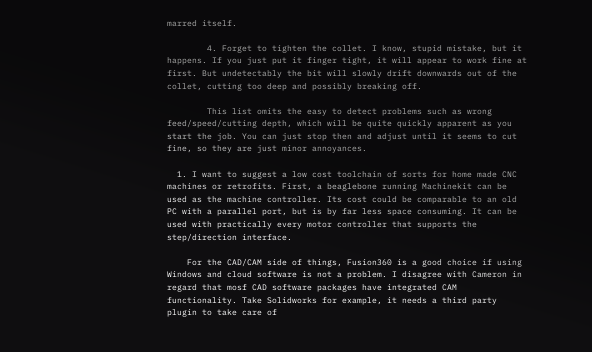marred itself.

        4. Forget to tighten the collet. I know, stupid mistake, but it happens. If you just put it finger tight, it will appear to work fine at first. But undetectably the bit will slowly drift downwards out of the collet, cutting too deep and possibly breaking off.

        This list omits the easy to detect problems such as wrong feed/speed/cutting depth, which will be quite quickly apparent as you start the job. You can just stop then and adjust until it seems to cut fine, so they are just minor annoyances.

  1. I want to suggest a low cost toolchain of sorts for home made CNC machines or retrofits. First, a beaglebone running Machinekit can be used as the machine controller. Its cost could be comparable to an old PC with a parallel port, but is by far less space consuming. It can be used with practically every motor controller that supports the step/direction interface.

    For the CAD/CAM side of things, Fusion360 is a good choice if using Windows and cloud software is not a problem. I disagree with Cameron in regard that mosf CAD software packages have integrated CAM functionality. Take Solidworks for example, it needs a third party plugin to take care of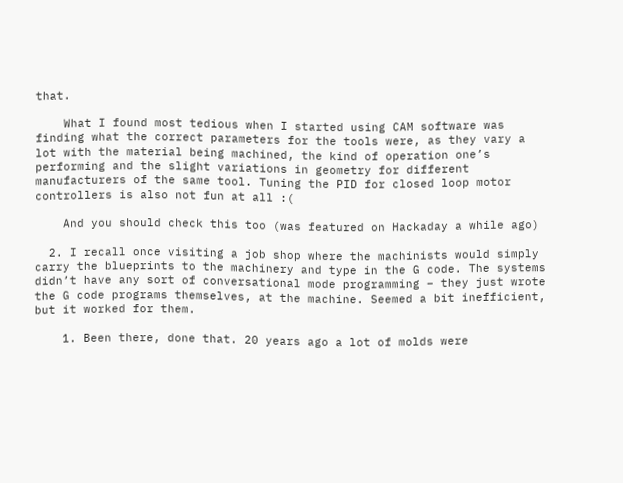that.

    What I found most tedious when I started using CAM software was finding what the correct parameters for the tools were, as they vary a lot with the material being machined, the kind of operation one’s performing and the slight variations in geometry for different manufacturers of the same tool. Tuning the PID for closed loop motor controllers is also not fun at all :(

    And you should check this too (was featured on Hackaday a while ago)

  2. I recall once visiting a job shop where the machinists would simply carry the blueprints to the machinery and type in the G code. The systems didn’t have any sort of conversational mode programming – they just wrote the G code programs themselves, at the machine. Seemed a bit inefficient, but it worked for them.

    1. Been there, done that. 20 years ago a lot of molds were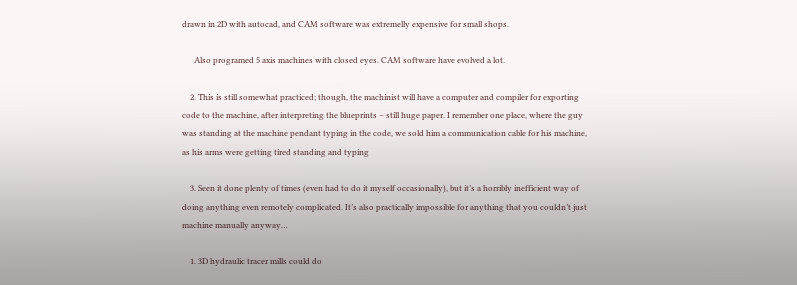drawn in 2D with autocad, and CAM software was extremelly expensive for small shops.

      Also programed 5 axis machines with closed eyes. CAM software have evolved a lot.

    2. This is still somewhat practiced; though, the machinist will have a computer and compiler for exporting code to the machine, after interpreting the blueprints – still huge paper. I remember one place, where the guy was standing at the machine pendant typing in the code, we sold him a communication cable for his machine, as his arms were getting tired standing and typing

    3. Seen it done plenty of times (even had to do it myself occasionally), but it’s a horribly inefficient way of doing anything even remotely complicated. It’s also practically impossible for anything that you couldn’t just machine manually anyway…

    1. 3D hydraulic tracer mills could do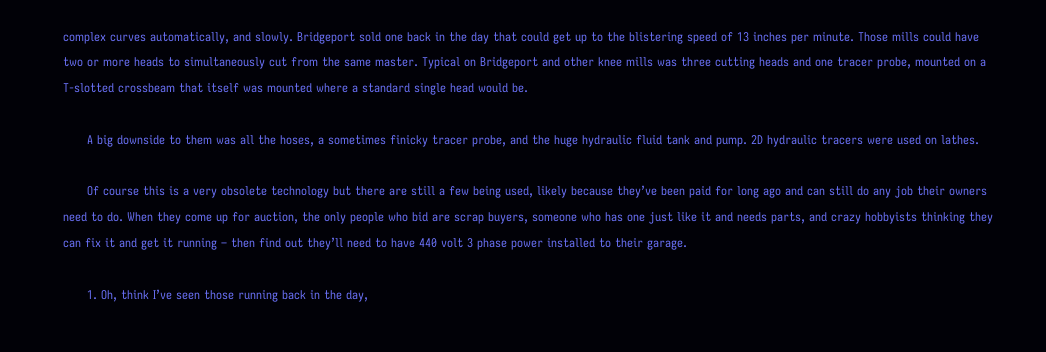complex curves automatically, and slowly. Bridgeport sold one back in the day that could get up to the blistering speed of 13 inches per minute. Those mills could have two or more heads to simultaneously cut from the same master. Typical on Bridgeport and other knee mills was three cutting heads and one tracer probe, mounted on a T-slotted crossbeam that itself was mounted where a standard single head would be.

      A big downside to them was all the hoses, a sometimes finicky tracer probe, and the huge hydraulic fluid tank and pump. 2D hydraulic tracers were used on lathes.

      Of course this is a very obsolete technology but there are still a few being used, likely because they’ve been paid for long ago and can still do any job their owners need to do. When they come up for auction, the only people who bid are scrap buyers, someone who has one just like it and needs parts, and crazy hobbyists thinking they can fix it and get it running – then find out they’ll need to have 440 volt 3 phase power installed to their garage.

      1. Oh, think I’ve seen those running back in the day,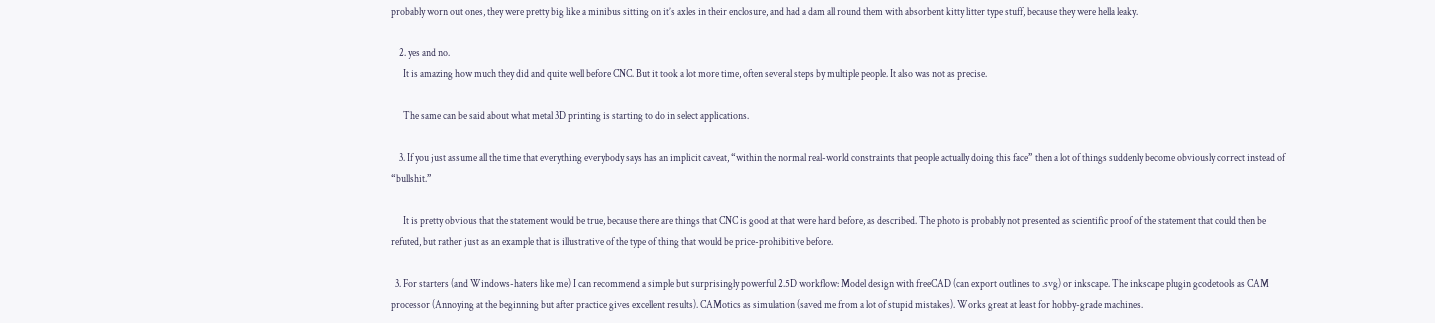probably worn out ones, they were pretty big like a minibus sitting on it’s axles in their enclosure, and had a dam all round them with absorbent kitty litter type stuff, because they were hella leaky.

    2. yes and no.
      It is amazing how much they did and quite well before CNC. But it took a lot more time, often several steps by multiple people. It also was not as precise.

      The same can be said about what metal 3D printing is starting to do in select applications.

    3. If you just assume all the time that everything everybody says has an implicit caveat, “within the normal real-world constraints that people actually doing this face” then a lot of things suddenly become obviously correct instead of “bullshit.”

      It is pretty obvious that the statement would be true, because there are things that CNC is good at that were hard before, as described. The photo is probably not presented as scientific proof of the statement that could then be refuted, but rather just as an example that is illustrative of the type of thing that would be price-prohibitive before.

  3. For starters (and Windows-haters like me) I can recommend a simple but surprisingly powerful 2.5D workflow: Model design with freeCAD (can export outlines to .svg) or inkscape. The inkscape plugin gcodetools as CAM processor (Annoying at the beginning but after practice gives excellent results). CAMotics as simulation (saved me from a lot of stupid mistakes). Works great at least for hobby-grade machines.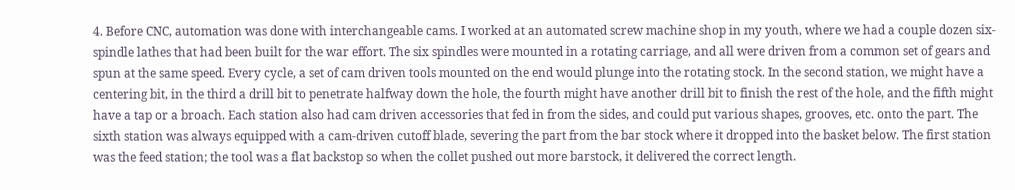4. Before CNC, automation was done with interchangeable cams. I worked at an automated screw machine shop in my youth, where we had a couple dozen six-spindle lathes that had been built for the war effort. The six spindles were mounted in a rotating carriage, and all were driven from a common set of gears and spun at the same speed. Every cycle, a set of cam driven tools mounted on the end would plunge into the rotating stock. In the second station, we might have a centering bit, in the third a drill bit to penetrate halfway down the hole, the fourth might have another drill bit to finish the rest of the hole, and the fifth might have a tap or a broach. Each station also had cam driven accessories that fed in from the sides, and could put various shapes, grooves, etc. onto the part. The sixth station was always equipped with a cam-driven cutoff blade, severing the part from the bar stock where it dropped into the basket below. The first station was the feed station; the tool was a flat backstop so when the collet pushed out more barstock, it delivered the correct length.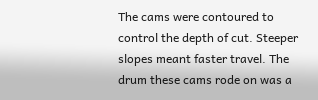The cams were contoured to control the depth of cut. Steeper slopes meant faster travel. The drum these cams rode on was a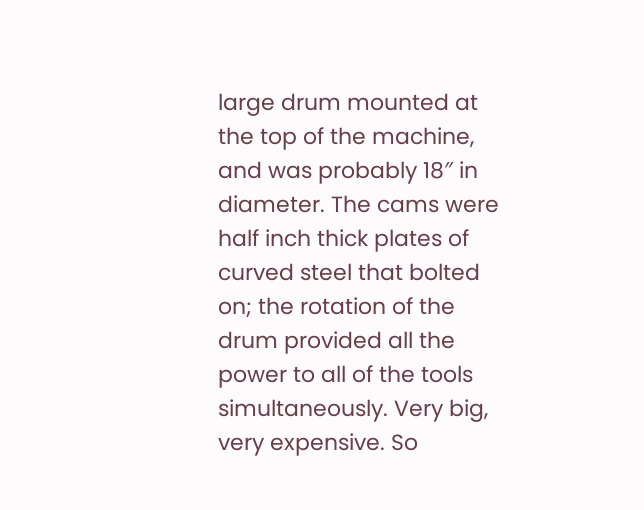large drum mounted at the top of the machine, and was probably 18″ in diameter. The cams were half inch thick plates of curved steel that bolted on; the rotation of the drum provided all the power to all of the tools simultaneously. Very big, very expensive. So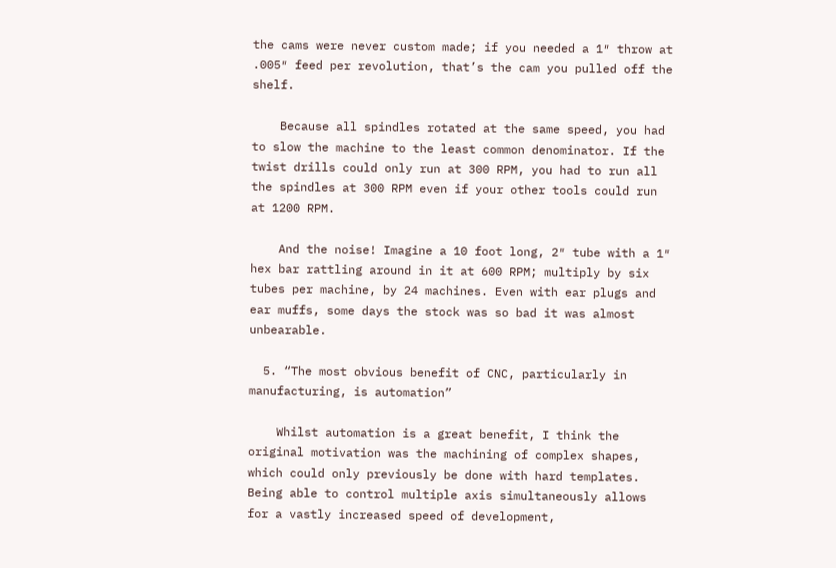the cams were never custom made; if you needed a 1″ throw at .005″ feed per revolution, that’s the cam you pulled off the shelf.

    Because all spindles rotated at the same speed, you had to slow the machine to the least common denominator. If the twist drills could only run at 300 RPM, you had to run all the spindles at 300 RPM even if your other tools could run at 1200 RPM.

    And the noise! Imagine a 10 foot long, 2″ tube with a 1″ hex bar rattling around in it at 600 RPM; multiply by six tubes per machine, by 24 machines. Even with ear plugs and ear muffs, some days the stock was so bad it was almost unbearable.

  5. “The most obvious benefit of CNC, particularly in manufacturing, is automation”

    Whilst automation is a great benefit, I think the original motivation was the machining of complex shapes, which could only previously be done with hard templates. Being able to control multiple axis simultaneously allows for a vastly increased speed of development,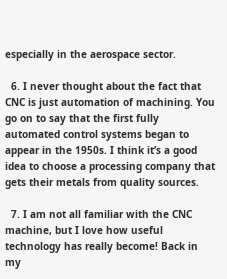especially in the aerospace sector.

  6. I never thought about the fact that CNC is just automation of machining. You go on to say that the first fully automated control systems began to appear in the 1950s. I think it’s a good idea to choose a processing company that gets their metals from quality sources.

  7. I am not all familiar with the CNC machine, but I love how useful technology has really become! Back in my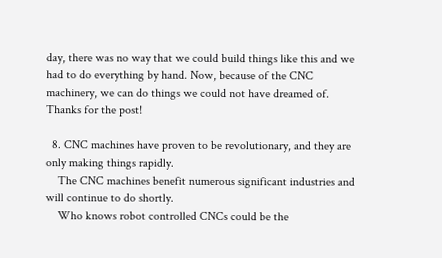day, there was no way that we could build things like this and we had to do everything by hand. Now, because of the CNC machinery, we can do things we could not have dreamed of. Thanks for the post!

  8. CNC machines have proven to be revolutionary, and they are only making things rapidly.
    The CNC machines benefit numerous significant industries and will continue to do shortly.
    Who knows robot controlled CNCs could be the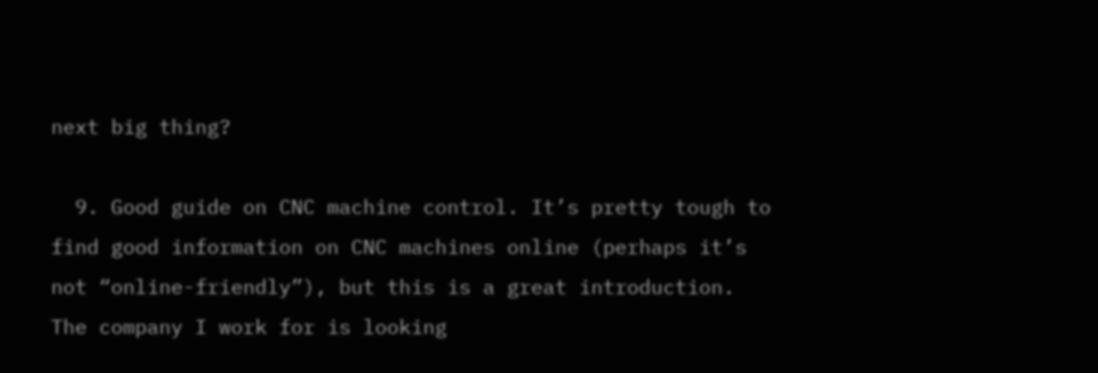next big thing?

  9. Good guide on CNC machine control. It’s pretty tough to find good information on CNC machines online (perhaps it’s not “online-friendly”), but this is a great introduction. The company I work for is looking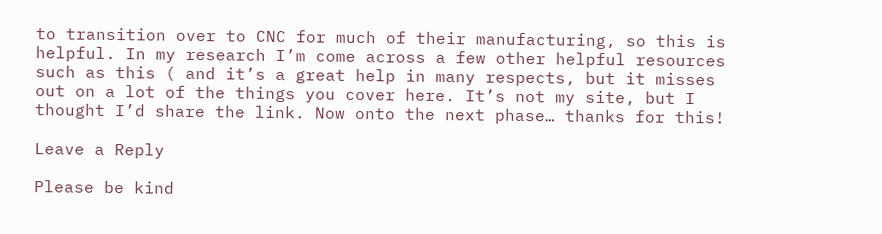to transition over to CNC for much of their manufacturing, so this is helpful. In my research I’m come across a few other helpful resources such as this ( and it’s a great help in many respects, but it misses out on a lot of the things you cover here. It’s not my site, but I thought I’d share the link. Now onto the next phase… thanks for this!

Leave a Reply

Please be kind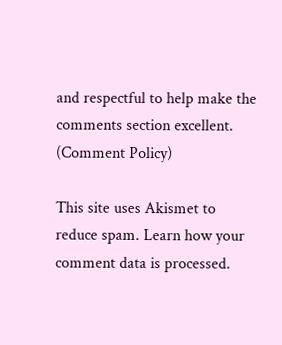and respectful to help make the comments section excellent. (Comment Policy)

This site uses Akismet to reduce spam. Learn how your comment data is processed.